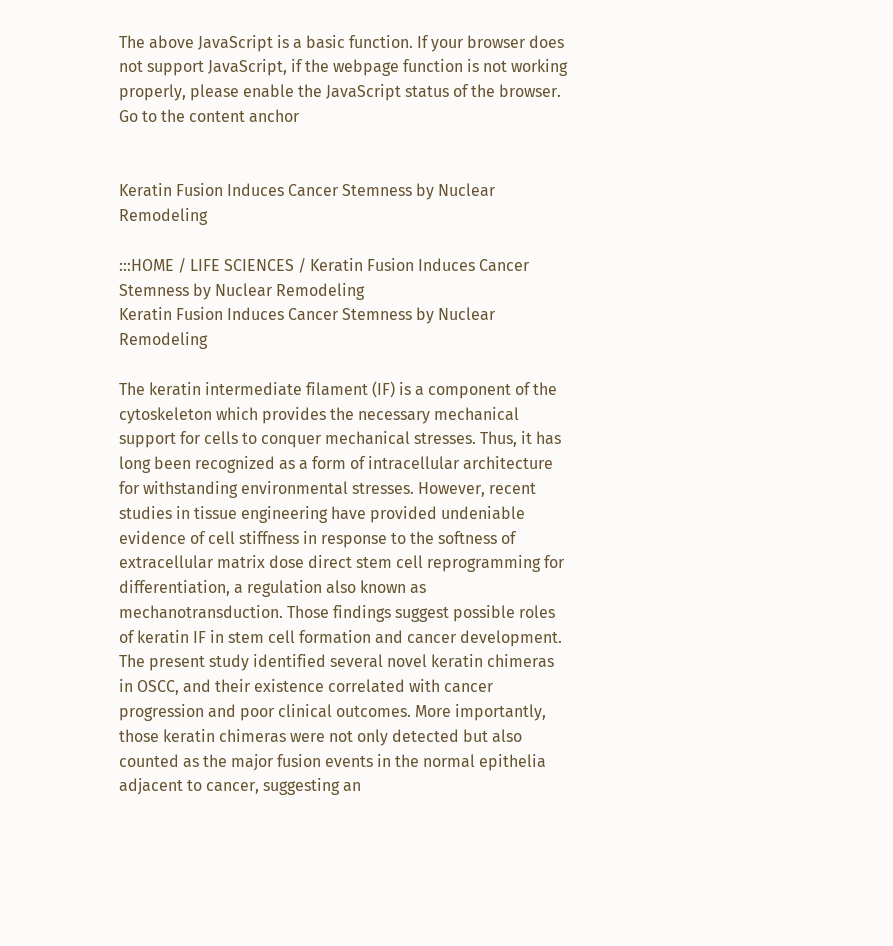The above JavaScript is a basic function. If your browser does not support JavaScript, if the webpage function is not working properly, please enable the JavaScript status of the browser. Go to the content anchor


Keratin Fusion Induces Cancer Stemness by Nuclear Remodeling

:::HOME / LIFE SCIENCES / Keratin Fusion Induces Cancer Stemness by Nuclear Remodeling
Keratin Fusion Induces Cancer Stemness by Nuclear Remodeling

The keratin intermediate filament (IF) is a component of the cytoskeleton which provides the necessary mechanical support for cells to conquer mechanical stresses. Thus, it has long been recognized as a form of intracellular architecture for withstanding environmental stresses. However, recent studies in tissue engineering have provided undeniable evidence of cell stiffness in response to the softness of extracellular matrix dose direct stem cell reprogramming for differentiation, a regulation also known as mechanotransduction. Those findings suggest possible roles of keratin IF in stem cell formation and cancer development. The present study identified several novel keratin chimeras in OSCC, and their existence correlated with cancer progression and poor clinical outcomes. More importantly, those keratin chimeras were not only detected but also counted as the major fusion events in the normal epithelia adjacent to cancer, suggesting an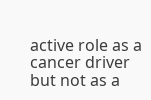active role as a cancer driver but not as a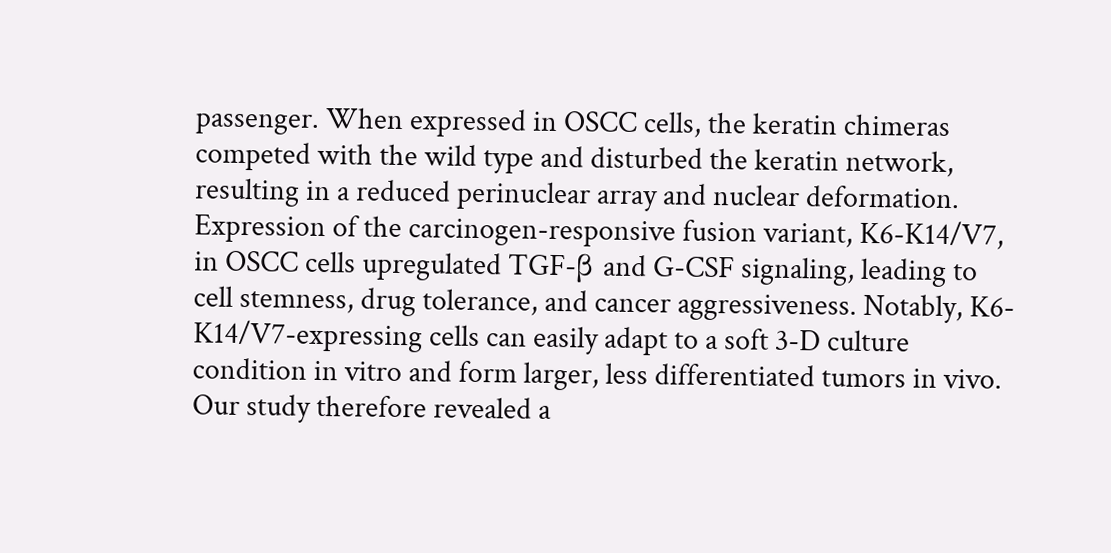passenger. When expressed in OSCC cells, the keratin chimeras competed with the wild type and disturbed the keratin network, resulting in a reduced perinuclear array and nuclear deformation. Expression of the carcinogen-responsive fusion variant, K6-K14/V7, in OSCC cells upregulated TGF-β and G-CSF signaling, leading to cell stemness, drug tolerance, and cancer aggressiveness. Notably, K6-K14/V7-expressing cells can easily adapt to a soft 3-D culture condition in vitro and form larger, less differentiated tumors in vivo. Our study therefore revealed a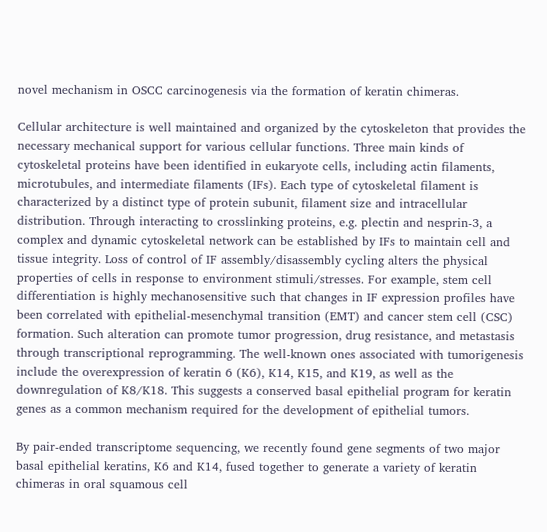novel mechanism in OSCC carcinogenesis via the formation of keratin chimeras.

Cellular architecture is well maintained and organized by the cytoskeleton that provides the necessary mechanical support for various cellular functions. Three main kinds of cytoskeletal proteins have been identified in eukaryote cells, including actin filaments, microtubules, and intermediate filaments (IFs). Each type of cytoskeletal filament is characterized by a distinct type of protein subunit, filament size and intracellular distribution. Through interacting to crosslinking proteins, e.g. plectin and nesprin-3, a complex and dynamic cytoskeletal network can be established by IFs to maintain cell and tissue integrity. Loss of control of IF assembly/disassembly cycling alters the physical properties of cells in response to environment stimuli/stresses. For example, stem cell differentiation is highly mechanosensitive such that changes in IF expression profiles have been correlated with epithelial-mesenchymal transition (EMT) and cancer stem cell (CSC) formation. Such alteration can promote tumor progression, drug resistance, and metastasis through transcriptional reprogramming. The well-known ones associated with tumorigenesis include the overexpression of keratin 6 (K6), K14, K15, and K19, as well as the downregulation of K8/K18. This suggests a conserved basal epithelial program for keratin genes as a common mechanism required for the development of epithelial tumors.

By pair-ended transcriptome sequencing, we recently found gene segments of two major basal epithelial keratins, K6 and K14, fused together to generate a variety of keratin chimeras in oral squamous cell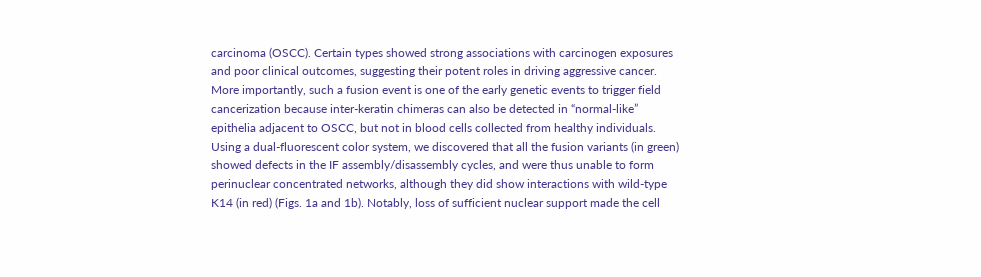carcinoma (OSCC). Certain types showed strong associations with carcinogen exposures and poor clinical outcomes, suggesting their potent roles in driving aggressive cancer. More importantly, such a fusion event is one of the early genetic events to trigger field cancerization because inter-keratin chimeras can also be detected in “normal-like” epithelia adjacent to OSCC, but not in blood cells collected from healthy individuals. Using a dual-fluorescent color system, we discovered that all the fusion variants (in green) showed defects in the IF assembly/disassembly cycles, and were thus unable to form perinuclear concentrated networks, although they did show interactions with wild-type K14 (in red) (Figs. 1a and 1b). Notably, loss of sufficient nuclear support made the cell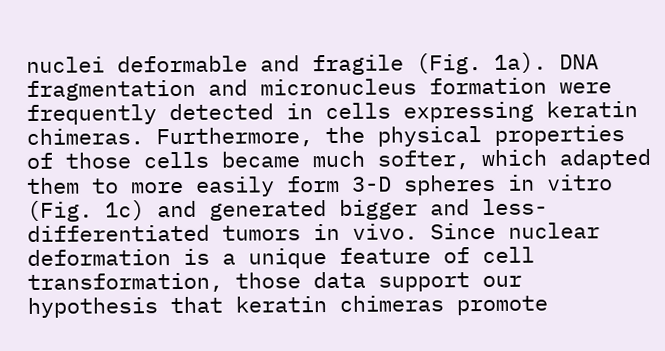nuclei deformable and fragile (Fig. 1a). DNA fragmentation and micronucleus formation were frequently detected in cells expressing keratin chimeras. Furthermore, the physical properties of those cells became much softer, which adapted them to more easily form 3-D spheres in vitro (Fig. 1c) and generated bigger and less-differentiated tumors in vivo. Since nuclear deformation is a unique feature of cell transformation, those data support our hypothesis that keratin chimeras promote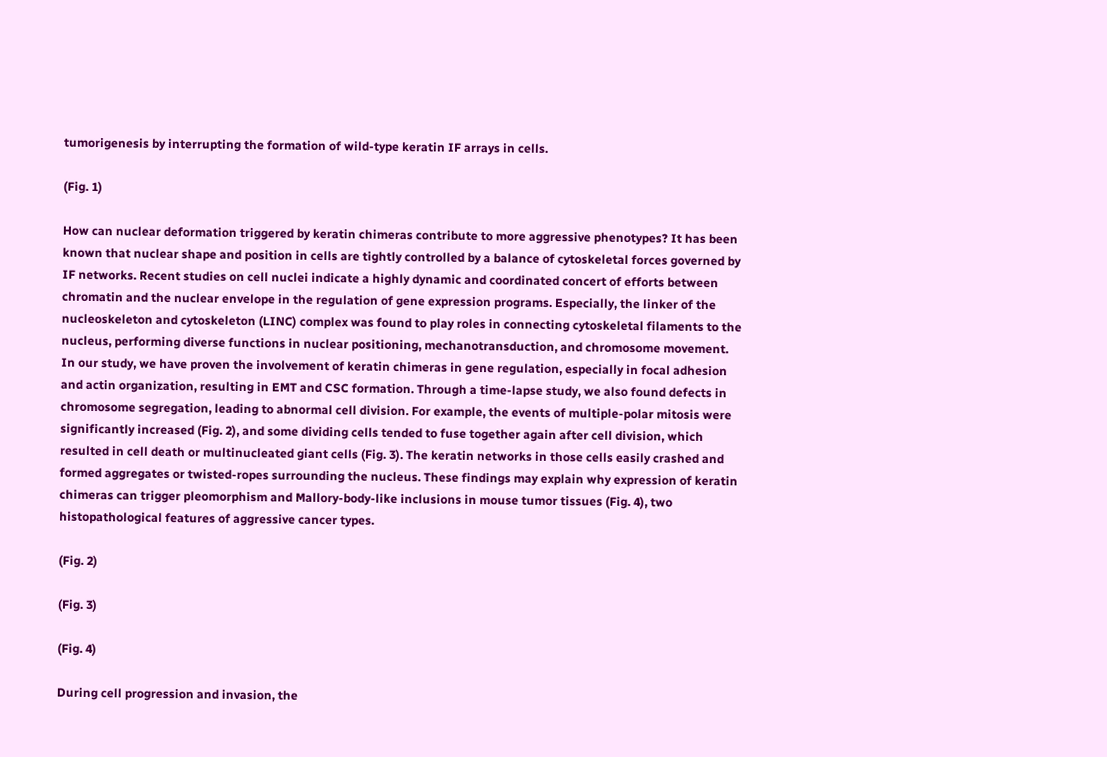tumorigenesis by interrupting the formation of wild-type keratin IF arrays in cells.

(Fig. 1)

How can nuclear deformation triggered by keratin chimeras contribute to more aggressive phenotypes? It has been known that nuclear shape and position in cells are tightly controlled by a balance of cytoskeletal forces governed by IF networks. Recent studies on cell nuclei indicate a highly dynamic and coordinated concert of efforts between chromatin and the nuclear envelope in the regulation of gene expression programs. Especially, the linker of the nucleoskeleton and cytoskeleton (LINC) complex was found to play roles in connecting cytoskeletal filaments to the nucleus, performing diverse functions in nuclear positioning, mechanotransduction, and chromosome movement. In our study, we have proven the involvement of keratin chimeras in gene regulation, especially in focal adhesion and actin organization, resulting in EMT and CSC formation. Through a time-lapse study, we also found defects in chromosome segregation, leading to abnormal cell division. For example, the events of multiple-polar mitosis were significantly increased (Fig. 2), and some dividing cells tended to fuse together again after cell division, which resulted in cell death or multinucleated giant cells (Fig. 3). The keratin networks in those cells easily crashed and formed aggregates or twisted-ropes surrounding the nucleus. These findings may explain why expression of keratin chimeras can trigger pleomorphism and Mallory-body-like inclusions in mouse tumor tissues (Fig. 4), two histopathological features of aggressive cancer types.

(Fig. 2)

(Fig. 3)

(Fig. 4)

During cell progression and invasion, the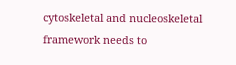cytoskeletal and nucleoskeletal framework needs to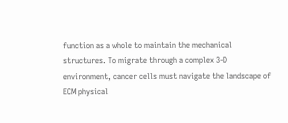function as a whole to maintain the mechanical structures. To migrate through a complex 3-D environment, cancer cells must navigate the landscape of ECM physical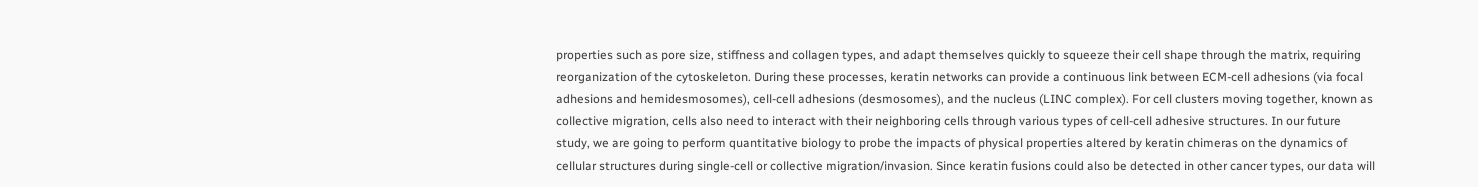properties such as pore size, stiffness and collagen types, and adapt themselves quickly to squeeze their cell shape through the matrix, requiring reorganization of the cytoskeleton. During these processes, keratin networks can provide a continuous link between ECM-cell adhesions (via focal adhesions and hemidesmosomes), cell-cell adhesions (desmosomes), and the nucleus (LINC complex). For cell clusters moving together, known as collective migration, cells also need to interact with their neighboring cells through various types of cell-cell adhesive structures. In our future study, we are going to perform quantitative biology to probe the impacts of physical properties altered by keratin chimeras on the dynamics of cellular structures during single-cell or collective migration/invasion. Since keratin fusions could also be detected in other cancer types, our data will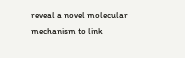reveal a novel molecular mechanism to link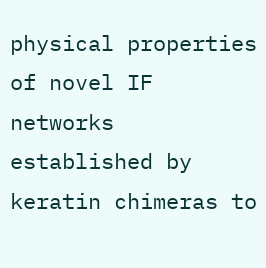physical properties of novel IF networks established by keratin chimeras to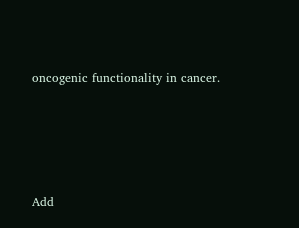oncogenic functionality in cancer.




Add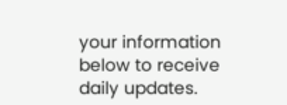your information below to receive daily updates.